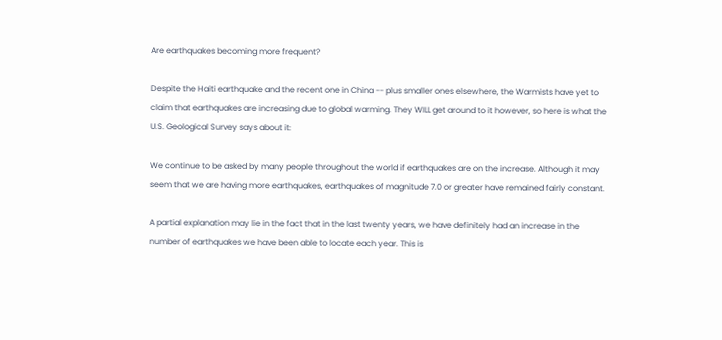Are earthquakes becoming more frequent?

Despite the Haiti earthquake and the recent one in China -- plus smaller ones elsewhere, the Warmists have yet to claim that earthquakes are increasing due to global warming. They WILL get around to it however, so here is what the U.S. Geological Survey says about it:

We continue to be asked by many people throughout the world if earthquakes are on the increase. Although it may seem that we are having more earthquakes, earthquakes of magnitude 7.0 or greater have remained fairly constant.

A partial explanation may lie in the fact that in the last twenty years, we have definitely had an increase in the number of earthquakes we have been able to locate each year. This is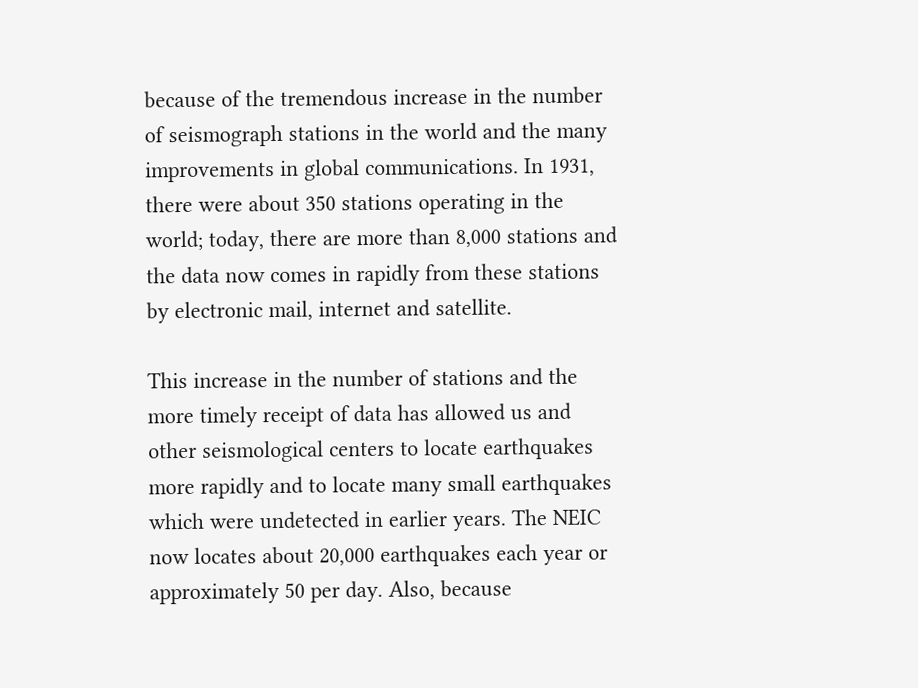because of the tremendous increase in the number of seismograph stations in the world and the many improvements in global communications. In 1931, there were about 350 stations operating in the world; today, there are more than 8,000 stations and the data now comes in rapidly from these stations by electronic mail, internet and satellite.

This increase in the number of stations and the more timely receipt of data has allowed us and other seismological centers to locate earthquakes more rapidly and to locate many small earthquakes which were undetected in earlier years. The NEIC now locates about 20,000 earthquakes each year or approximately 50 per day. Also, because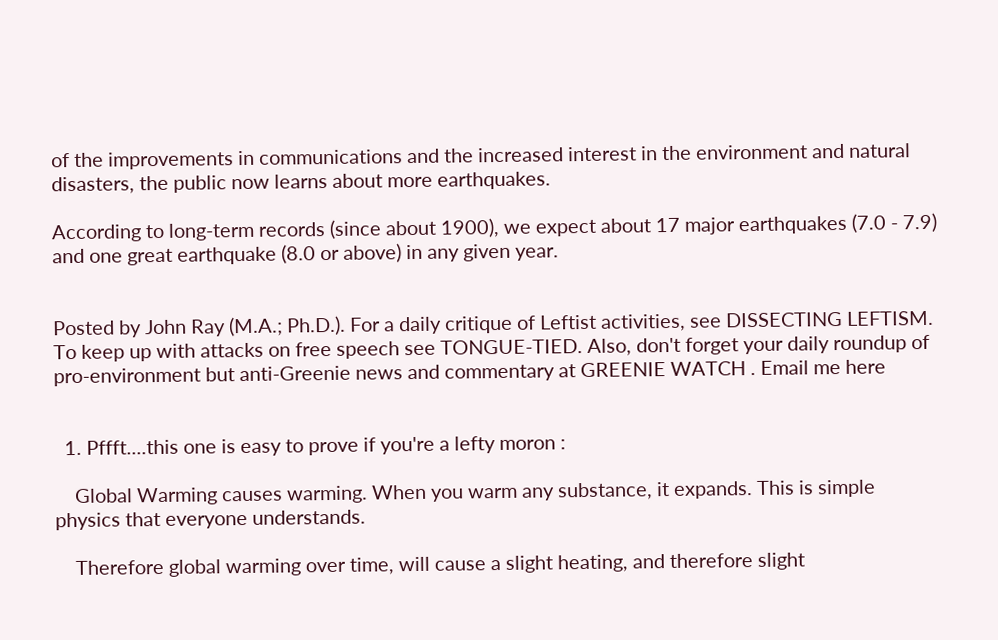of the improvements in communications and the increased interest in the environment and natural disasters, the public now learns about more earthquakes.

According to long-term records (since about 1900), we expect about 17 major earthquakes (7.0 - 7.9) and one great earthquake (8.0 or above) in any given year.


Posted by John Ray (M.A.; Ph.D.). For a daily critique of Leftist activities, see DISSECTING LEFTISM. To keep up with attacks on free speech see TONGUE-TIED. Also, don't forget your daily roundup of pro-environment but anti-Greenie news and commentary at GREENIE WATCH . Email me here


  1. Pffft....this one is easy to prove if you're a lefty moron :

    Global Warming causes warming. When you warm any substance, it expands. This is simple physics that everyone understands.

    Therefore global warming over time, will cause a slight heating, and therefore slight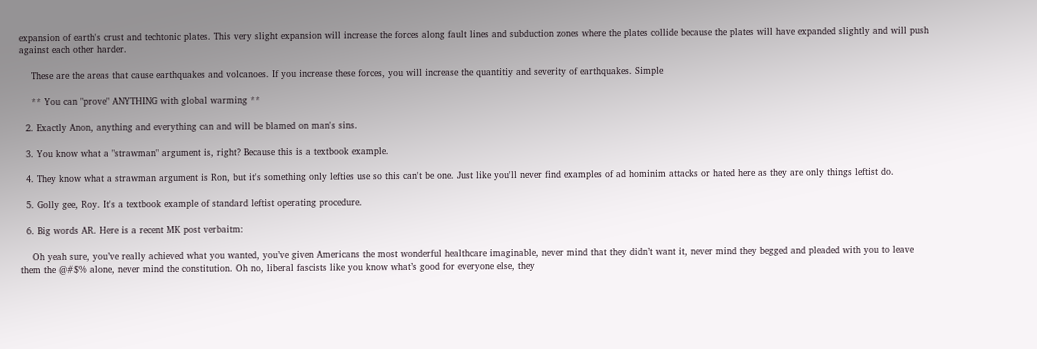expansion of earth's crust and techtonic plates. This very slight expansion will increase the forces along fault lines and subduction zones where the plates collide because the plates will have expanded slightly and will push against each other harder.

    These are the areas that cause earthquakes and volcanoes. If you increase these forces, you will increase the quantitiy and severity of earthquakes. Simple

    ** You can "prove" ANYTHING with global warming **

  2. Exactly Anon, anything and everything can and will be blamed on man's sins.

  3. You know what a "strawman" argument is, right? Because this is a textbook example.

  4. They know what a strawman argument is Ron, but it's something only lefties use so this can't be one. Just like you'll never find examples of ad hominim attacks or hated here as they are only things leftist do.

  5. Golly gee, Roy. It's a textbook example of standard leftist operating procedure.

  6. Big words AR. Here is a recent MK post verbaitm:

    Oh yeah sure, you’ve really achieved what you wanted, you’ve given Americans the most wonderful healthcare imaginable, never mind that they didn’t want it, never mind they begged and pleaded with you to leave them the @#$% alone, never mind the constitution. Oh no, liberal fascists like you know what’s good for everyone else, they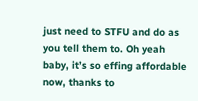just need to STFU and do as you tell them to. Oh yeah baby, it’s so effing affordable now, thanks to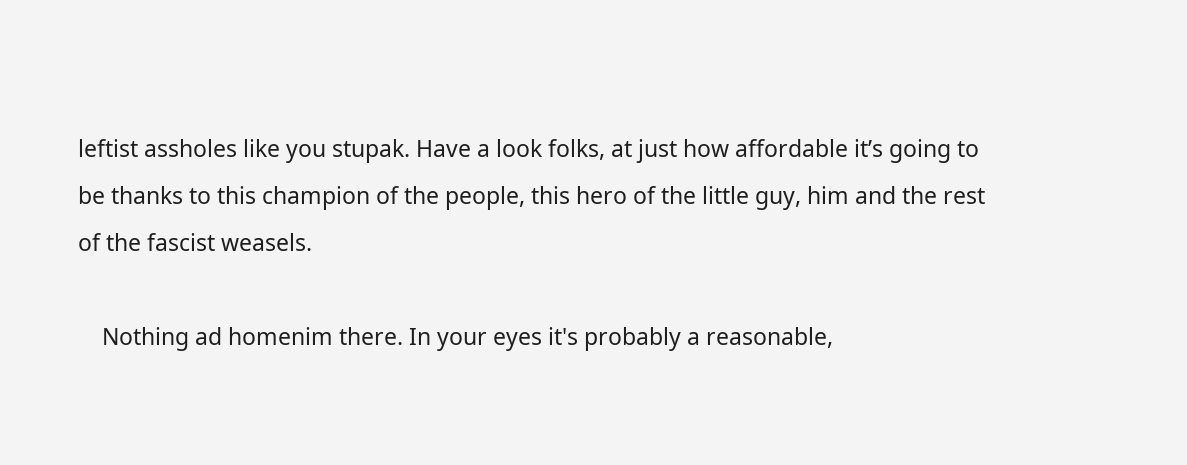leftist assholes like you stupak. Have a look folks, at just how affordable it’s going to be thanks to this champion of the people, this hero of the little guy, him and the rest of the fascist weasels.

    Nothing ad homenim there. In your eyes it's probably a reasonable,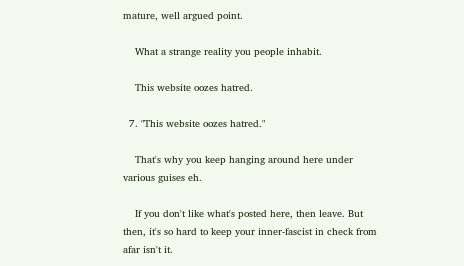mature, well argued point.

    What a strange reality you people inhabit.

    This website oozes hatred.

  7. "This website oozes hatred."

    That's why you keep hanging around here under various guises eh.

    If you don't like what's posted here, then leave. But then, it's so hard to keep your inner-fascist in check from afar isn't it.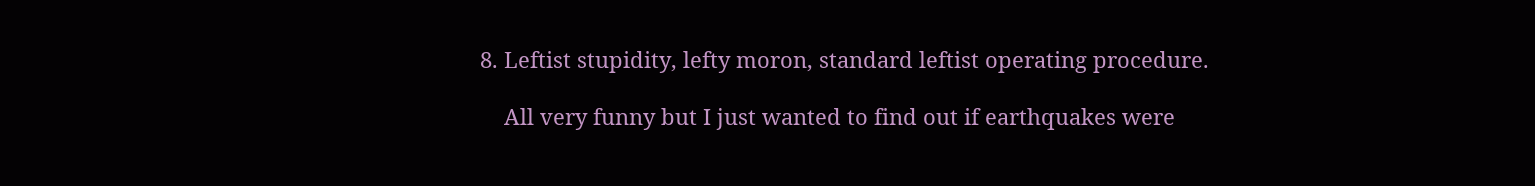8. Leftist stupidity, lefty moron, standard leftist operating procedure.

    All very funny but I just wanted to find out if earthquakes were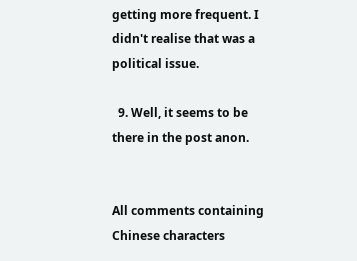getting more frequent. I didn't realise that was a political issue.

  9. Well, it seems to be there in the post anon.


All comments containing Chinese characters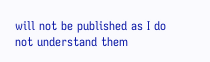will not be published as I do not understand them